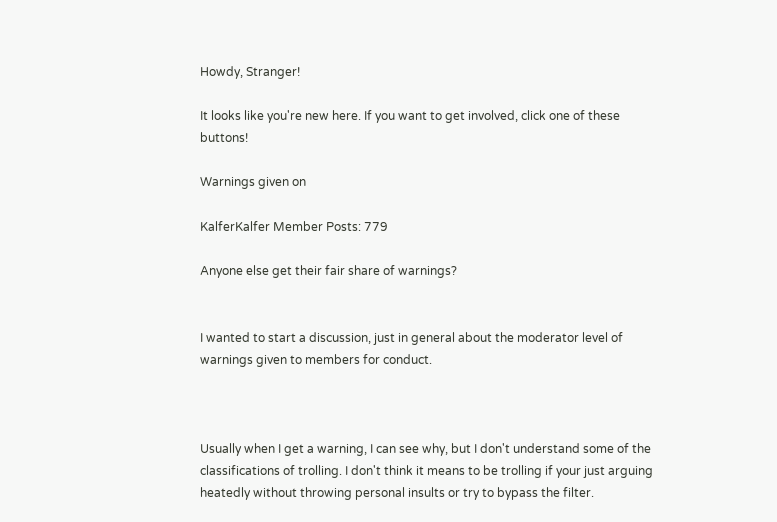Howdy, Stranger!

It looks like you're new here. If you want to get involved, click one of these buttons!

Warnings given on

KalferKalfer Member Posts: 779

Anyone else get their fair share of warnings?


I wanted to start a discussion, just in general about the moderator level of warnings given to members for conduct.



Usually when I get a warning, I can see why, but I don't understand some of the classifications of trolling. I don't think it means to be trolling if your just arguing heatedly without throwing personal insults or try to bypass the filter.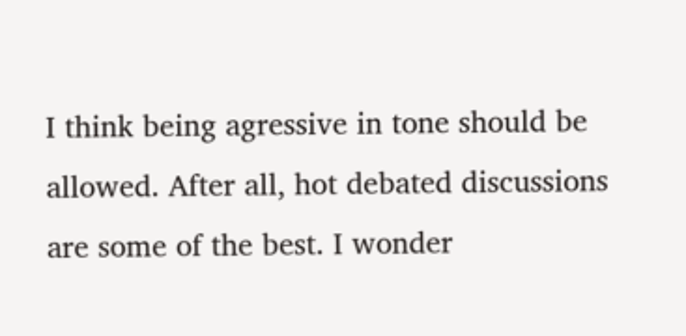I think being agressive in tone should be allowed. After all, hot debated discussions are some of the best. I wonder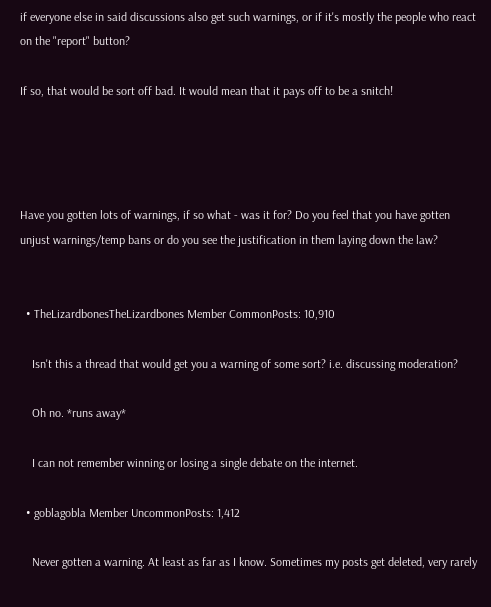if everyone else in said discussions also get such warnings, or if it's mostly the people who react on the "report" button?

If so, that would be sort off bad. It would mean that it pays off to be a snitch!




Have you gotten lots of warnings, if so what - was it for? Do you feel that you have gotten unjust warnings/temp bans or do you see the justification in them laying down the law?


  • TheLizardbonesTheLizardbones Member CommonPosts: 10,910

    Isn't this a thread that would get you a warning of some sort? i.e. discussing moderation?

    Oh no. *runs away*

    I can not remember winning or losing a single debate on the internet.

  • goblagobla Member UncommonPosts: 1,412

    Never gotten a warning. At least as far as I know. Sometimes my posts get deleted, very rarely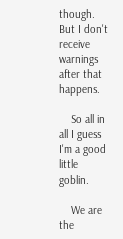though. But I don't receive warnings after that happens.

    So all in all I guess I'm a good little goblin.

    We are the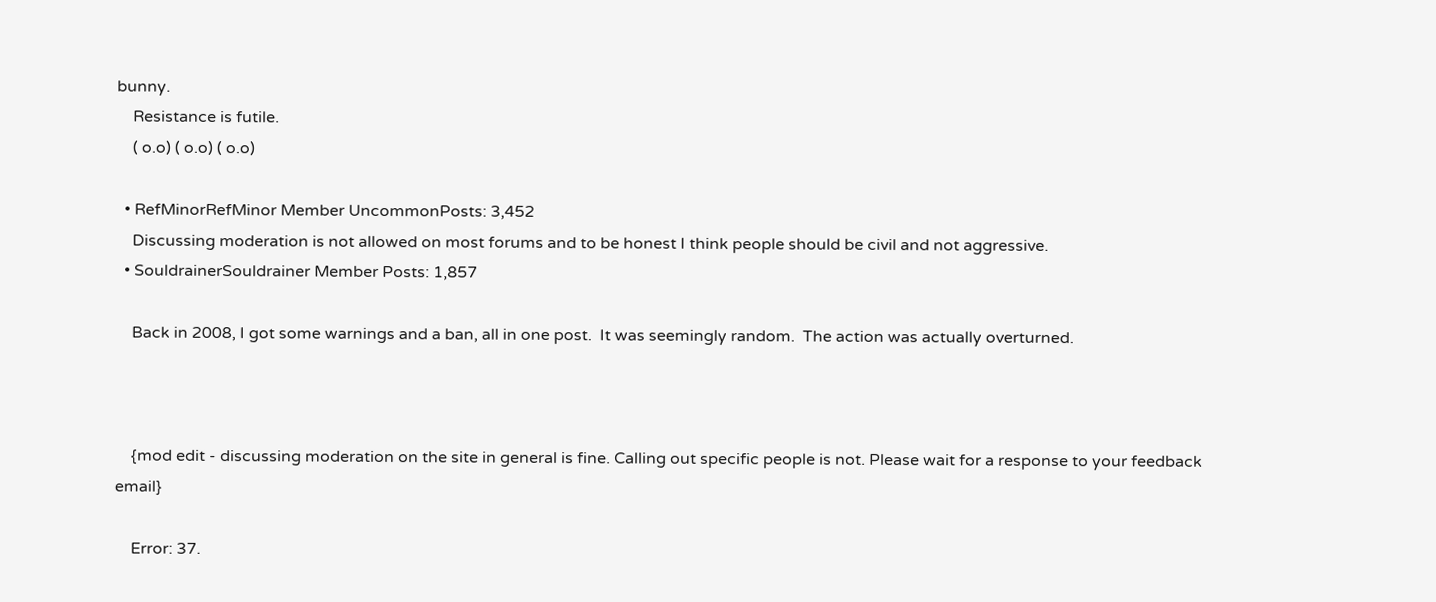bunny.
    Resistance is futile.
    ( o.o) ( o.o) ( o.o)

  • RefMinorRefMinor Member UncommonPosts: 3,452
    Discussing moderation is not allowed on most forums and to be honest I think people should be civil and not aggressive.
  • SouldrainerSouldrainer Member Posts: 1,857

    Back in 2008, I got some warnings and a ban, all in one post.  It was seemingly random.  The action was actually overturned.



    {mod edit - discussing moderation on the site in general is fine. Calling out specific people is not. Please wait for a response to your feedback email}

    Error: 37.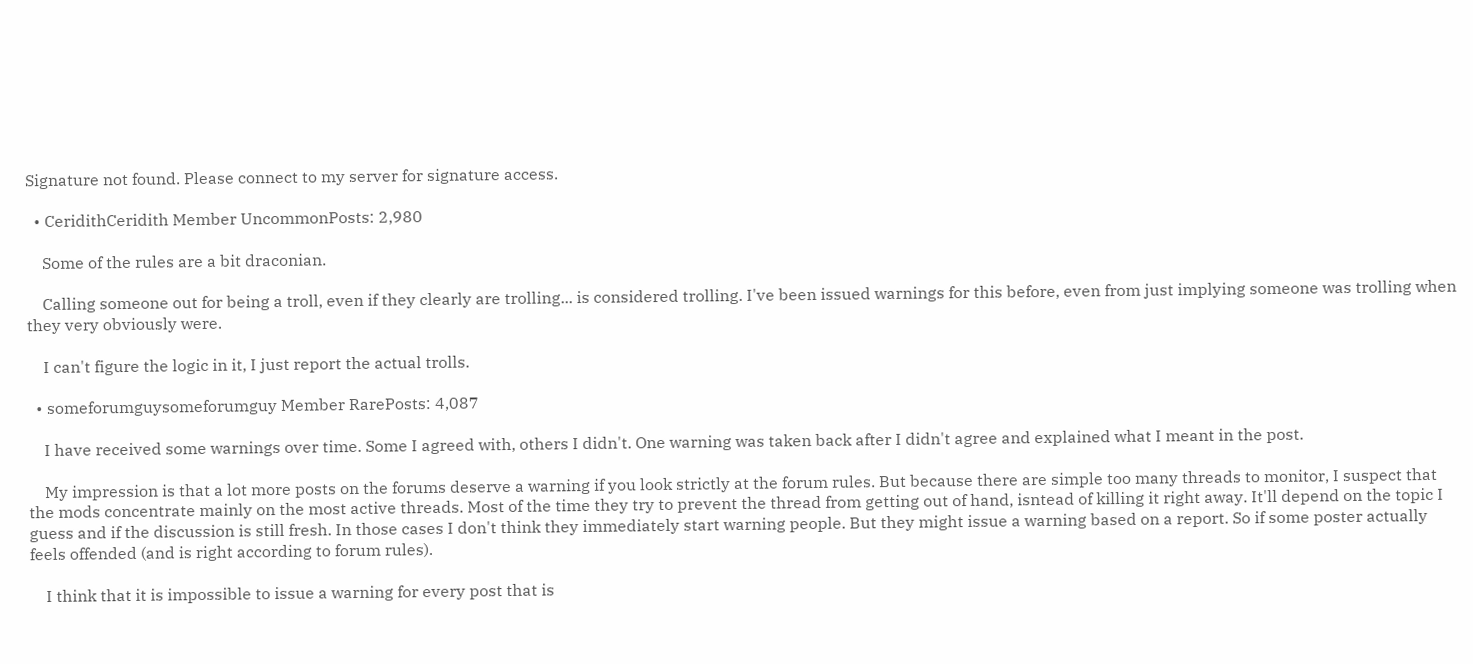Signature not found. Please connect to my server for signature access.

  • CeridithCeridith Member UncommonPosts: 2,980

    Some of the rules are a bit draconian.

    Calling someone out for being a troll, even if they clearly are trolling... is considered trolling. I've been issued warnings for this before, even from just implying someone was trolling when they very obviously were.

    I can't figure the logic in it, I just report the actual trolls.

  • someforumguysomeforumguy Member RarePosts: 4,087

    I have received some warnings over time. Some I agreed with, others I didn't. One warning was taken back after I didn't agree and explained what I meant in the post.

    My impression is that a lot more posts on the forums deserve a warning if you look strictly at the forum rules. But because there are simple too many threads to monitor, I suspect that the mods concentrate mainly on the most active threads. Most of the time they try to prevent the thread from getting out of hand, isntead of killing it right away. It'll depend on the topic I guess and if the discussion is still fresh. In those cases I don't think they immediately start warning people. But they might issue a warning based on a report. So if some poster actually feels offended (and is right according to forum rules).

    I think that it is impossible to issue a warning for every post that is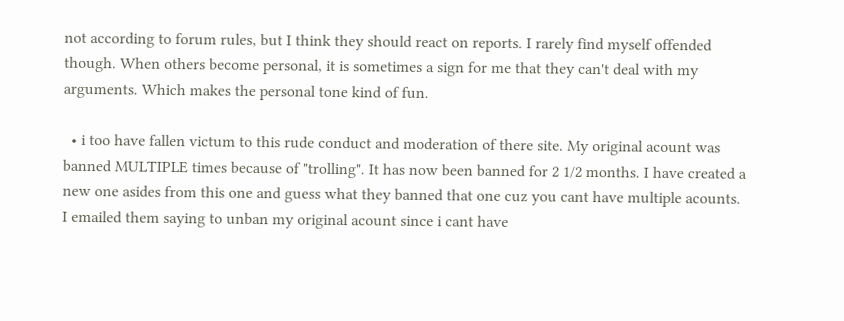not according to forum rules, but I think they should react on reports. I rarely find myself offended though. When others become personal, it is sometimes a sign for me that they can't deal with my arguments. Which makes the personal tone kind of fun.

  • i too have fallen victum to this rude conduct and moderation of there site. My original acount was banned MULTIPLE times because of "trolling". It has now been banned for 2 1/2 months. I have created a new one asides from this one and guess what they banned that one cuz you cant have multiple acounts. I emailed them saying to unban my original acount since i cant have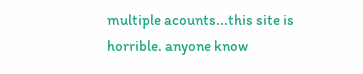multiple acounts...this site is horrible. anyone know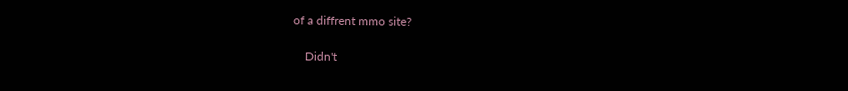of a diffrent mmo site?

    Didn't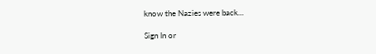know the Nazies were back...

Sign In or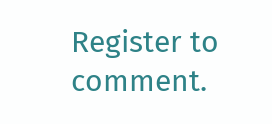Register to comment.